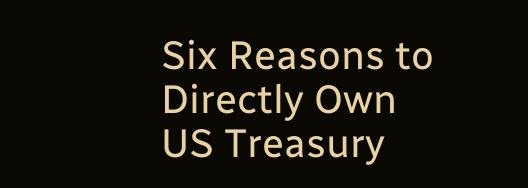Six Reasons to Directly Own US Treasury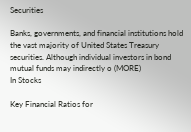Securities

Banks, governments, and financial institutions hold the vast majority of United States Treasury securities. Although individual investors in bond mutual funds may indirectly o (MORE)
In Stocks

Key Financial Ratios for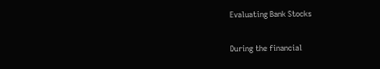Evaluating Bank Stocks

During the financial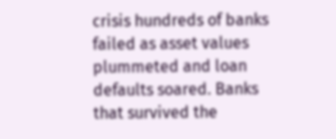crisis hundreds of banks failed as asset values plummeted and loan defaults soared. Banks that survived the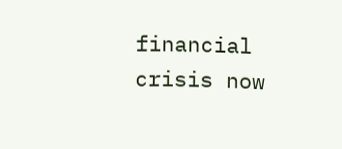financial crisis now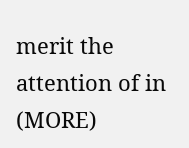merit the attention of in (MORE)